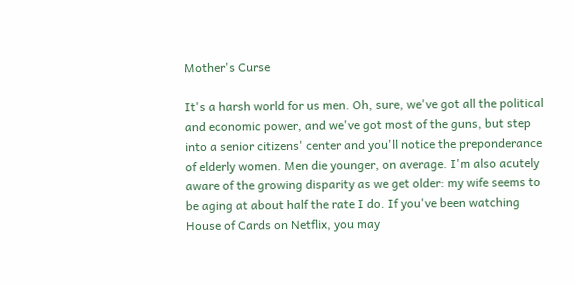Mother's Curse

It's a harsh world for us men. Oh, sure, we've got all the political and economic power, and we've got most of the guns, but step into a senior citizens' center and you'll notice the preponderance of elderly women. Men die younger, on average. I'm also acutely aware of the growing disparity as we get older: my wife seems to be aging at about half the rate I do. If you've been watching House of Cards on Netflix, you may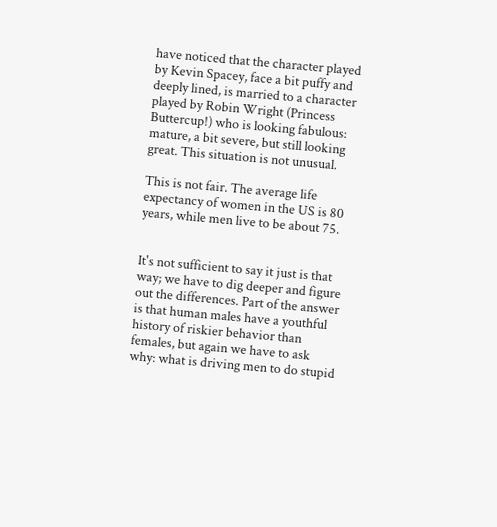have noticed that the character played by Kevin Spacey, face a bit puffy and deeply lined, is married to a character played by Robin Wright (Princess Buttercup!) who is looking fabulous: mature, a bit severe, but still looking great. This situation is not unusual.

This is not fair. The average life expectancy of women in the US is 80 years, while men live to be about 75.


It's not sufficient to say it just is that way; we have to dig deeper and figure out the differences. Part of the answer is that human males have a youthful history of riskier behavior than females, but again we have to ask why: what is driving men to do stupid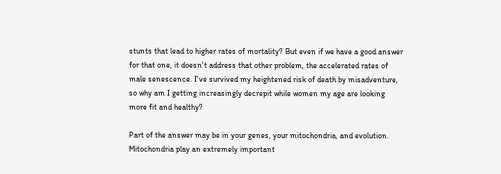stunts that lead to higher rates of mortality? But even if we have a good answer for that one, it doesn't address that other problem, the accelerated rates of male senescence. I've survived my heightened risk of death by misadventure, so why am I getting increasingly decrepit while women my age are looking more fit and healthy?

Part of the answer may be in your genes, your mitochondria, and evolution. Mitochondria play an extremely important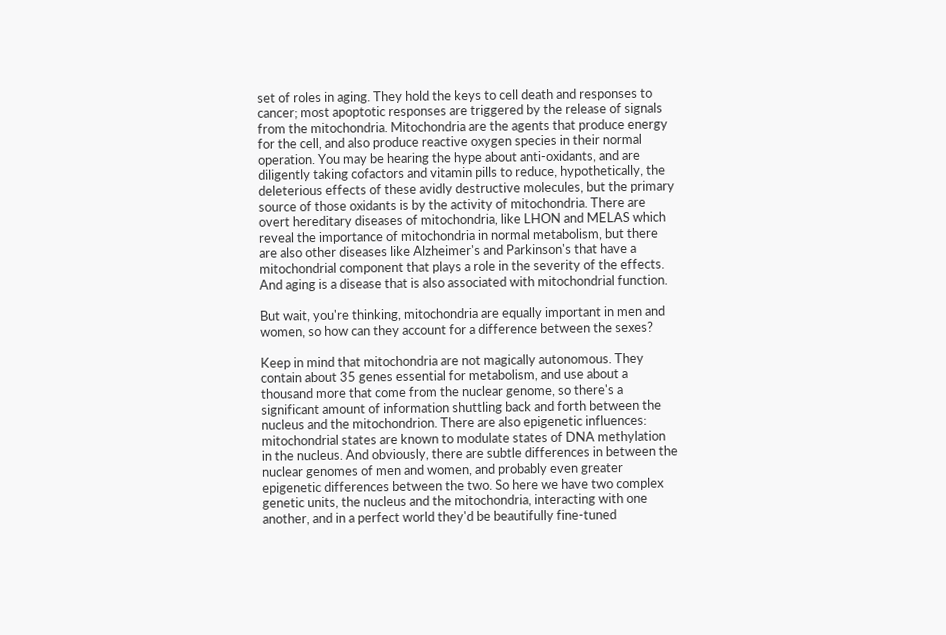set of roles in aging. They hold the keys to cell death and responses to cancer; most apoptotic responses are triggered by the release of signals from the mitochondria. Mitochondria are the agents that produce energy for the cell, and also produce reactive oxygen species in their normal operation. You may be hearing the hype about anti-oxidants, and are diligently taking cofactors and vitamin pills to reduce, hypothetically, the deleterious effects of these avidly destructive molecules, but the primary source of those oxidants is by the activity of mitochondria. There are overt hereditary diseases of mitochondria, like LHON and MELAS which reveal the importance of mitochondria in normal metabolism, but there are also other diseases like Alzheimer's and Parkinson's that have a mitochondrial component that plays a role in the severity of the effects. And aging is a disease that is also associated with mitochondrial function.

But wait, you're thinking, mitochondria are equally important in men and women, so how can they account for a difference between the sexes?

Keep in mind that mitochondria are not magically autonomous. They contain about 35 genes essential for metabolism, and use about a thousand more that come from the nuclear genome, so there's a significant amount of information shuttling back and forth between the nucleus and the mitochondrion. There are also epigenetic influences: mitochondrial states are known to modulate states of DNA methylation in the nucleus. And obviously, there are subtle differences in between the nuclear genomes of men and women, and probably even greater epigenetic differences between the two. So here we have two complex genetic units, the nucleus and the mitochondria, interacting with one another, and in a perfect world they'd be beautifully fine-tuned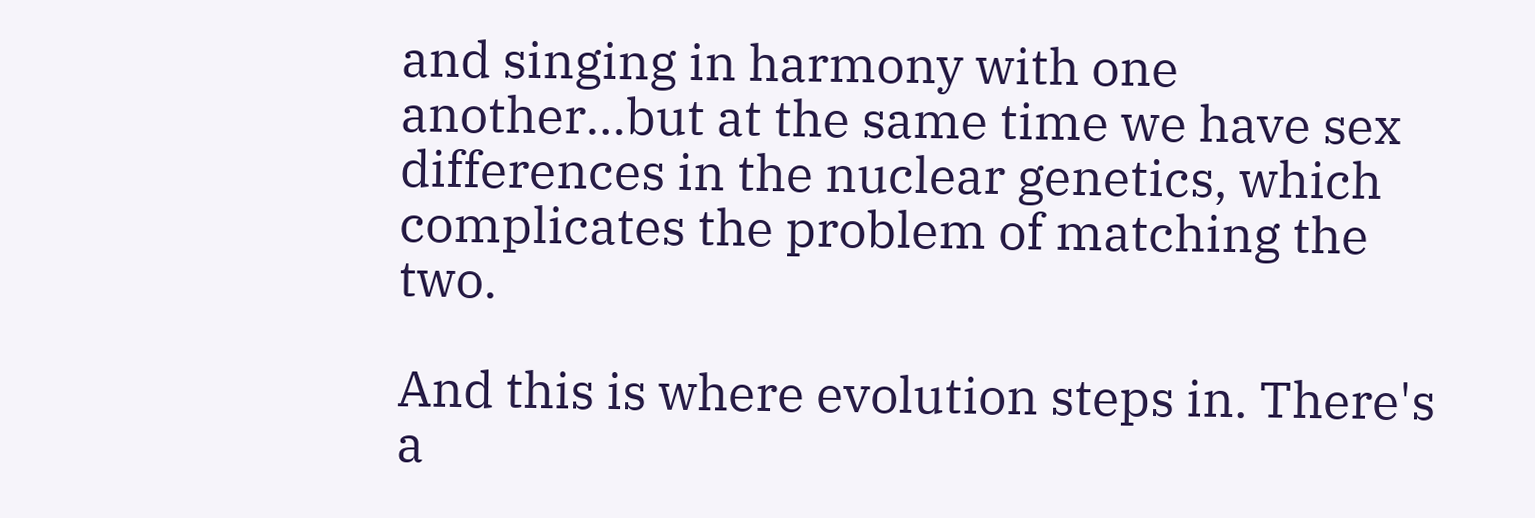and singing in harmony with one another…but at the same time we have sex differences in the nuclear genetics, which complicates the problem of matching the two.

And this is where evolution steps in. There's a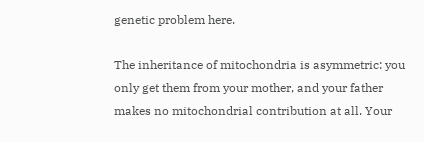genetic problem here.

The inheritance of mitochondria is asymmetric: you only get them from your mother, and your father makes no mitochondrial contribution at all. Your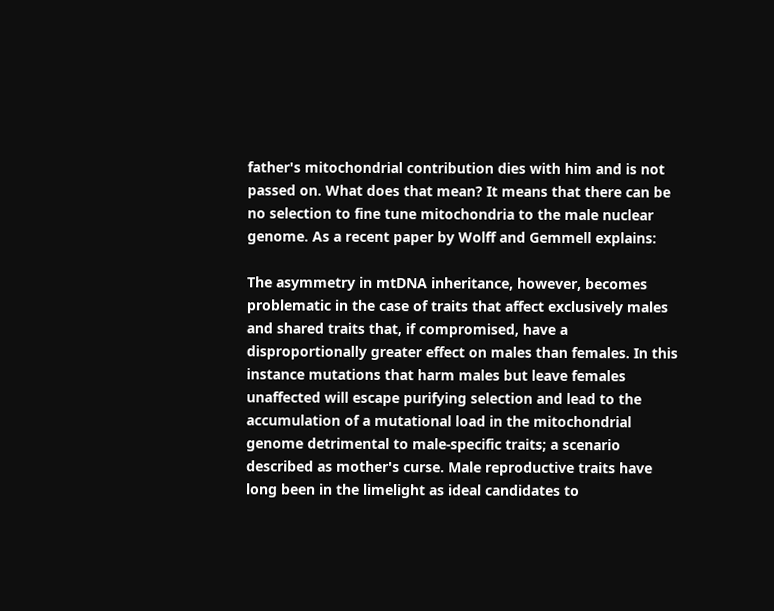father's mitochondrial contribution dies with him and is not passed on. What does that mean? It means that there can be no selection to fine tune mitochondria to the male nuclear genome. As a recent paper by Wolff and Gemmell explains:

The asymmetry in mtDNA inheritance, however, becomes problematic in the case of traits that affect exclusively males and shared traits that, if compromised, have a disproportionally greater effect on males than females. In this instance mutations that harm males but leave females unaffected will escape purifying selection and lead to the accumulation of a mutational load in the mitochondrial genome detrimental to male-specific traits; a scenario described as mother's curse. Male reproductive traits have long been in the limelight as ideal candidates to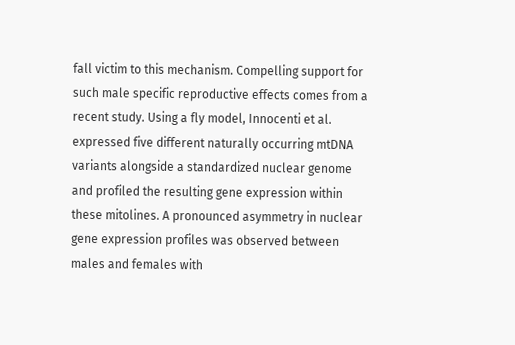fall victim to this mechanism. Compelling support for such male specific reproductive effects comes from a recent study. Using a fly model, Innocenti et al. expressed five different naturally occurring mtDNA variants alongside a standardized nuclear genome and profiled the resulting gene expression within these mitolines. A pronounced asymmetry in nuclear gene expression profiles was observed between males and females with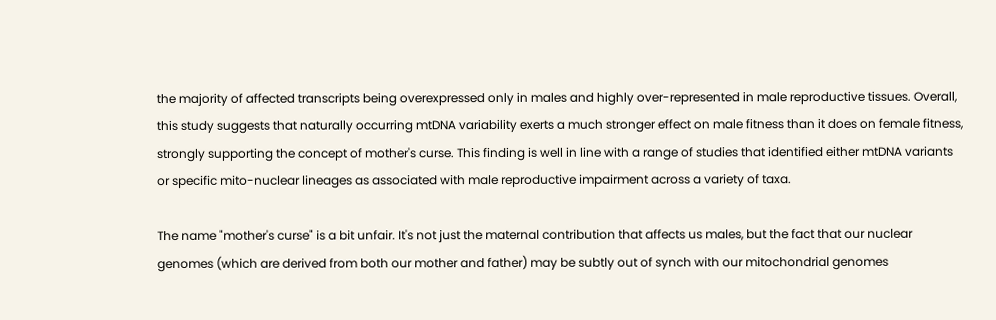the majority of affected transcripts being overexpressed only in males and highly over-represented in male reproductive tissues. Overall, this study suggests that naturally occurring mtDNA variability exerts a much stronger effect on male fitness than it does on female fitness, strongly supporting the concept of mother's curse. This finding is well in line with a range of studies that identified either mtDNA variants or specific mito-nuclear lineages as associated with male reproductive impairment across a variety of taxa.

The name "mother's curse" is a bit unfair. It's not just the maternal contribution that affects us males, but the fact that our nuclear genomes (which are derived from both our mother and father) may be subtly out of synch with our mitochondrial genomes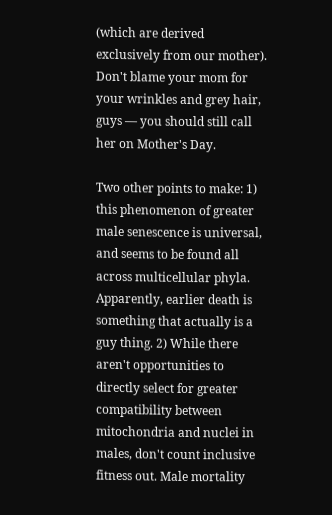(which are derived exclusively from our mother). Don't blame your mom for your wrinkles and grey hair, guys — you should still call her on Mother's Day.

Two other points to make: 1) this phenomenon of greater male senescence is universal, and seems to be found all across multicellular phyla. Apparently, earlier death is something that actually is a guy thing. 2) While there aren't opportunities to directly select for greater compatibility between mitochondria and nuclei in males, don't count inclusive fitness out. Male mortality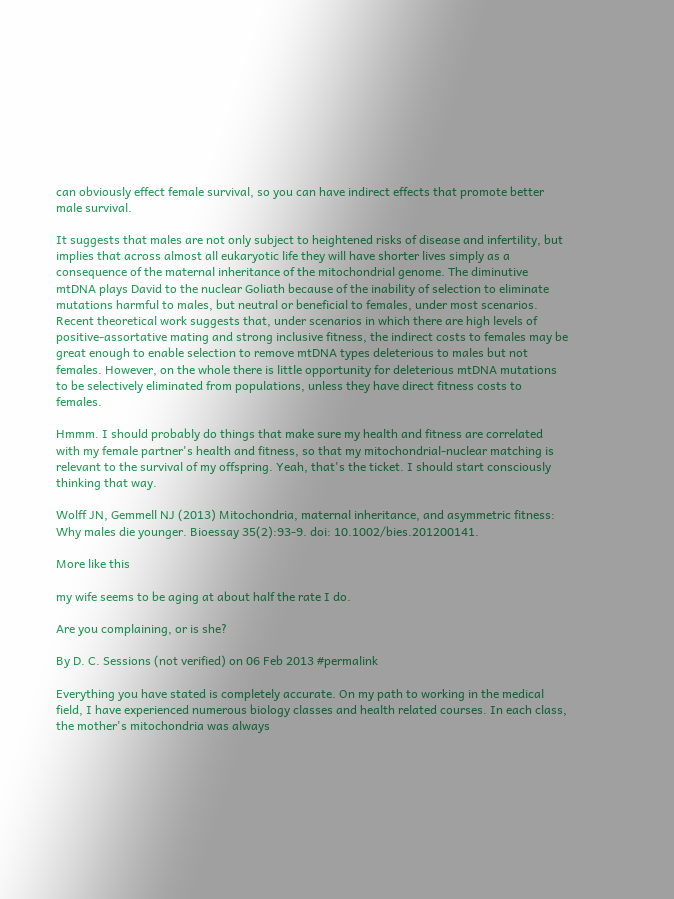can obviously effect female survival, so you can have indirect effects that promote better male survival.

It suggests that males are not only subject to heightened risks of disease and infertility, but implies that across almost all eukaryotic life they will have shorter lives simply as a consequence of the maternal inheritance of the mitochondrial genome. The diminutive mtDNA plays David to the nuclear Goliath because of the inability of selection to eliminate mutations harmful to males, but neutral or beneficial to females, under most scenarios. Recent theoretical work suggests that, under scenarios in which there are high levels of positive-assortative mating and strong inclusive fitness, the indirect costs to females may be great enough to enable selection to remove mtDNA types deleterious to males but not females. However, on the whole there is little opportunity for deleterious mtDNA mutations to be selectively eliminated from populations, unless they have direct fitness costs to females.

Hmmm. I should probably do things that make sure my health and fitness are correlated with my female partner's health and fitness, so that my mitochondrial-nuclear matching is relevant to the survival of my offspring. Yeah, that's the ticket. I should start consciously thinking that way.

Wolff JN, Gemmell NJ (2013) Mitochondria, maternal inheritance, and asymmetric fitness: Why males die younger. Bioessay 35(2):93-9. doi: 10.1002/bies.201200141.

More like this

my wife seems to be aging at about half the rate I do.

Are you complaining, or is she?

By D. C. Sessions (not verified) on 06 Feb 2013 #permalink

Everything you have stated is completely accurate. On my path to working in the medical field, I have experienced numerous biology classes and health related courses. In each class, the mother's mitochondria was always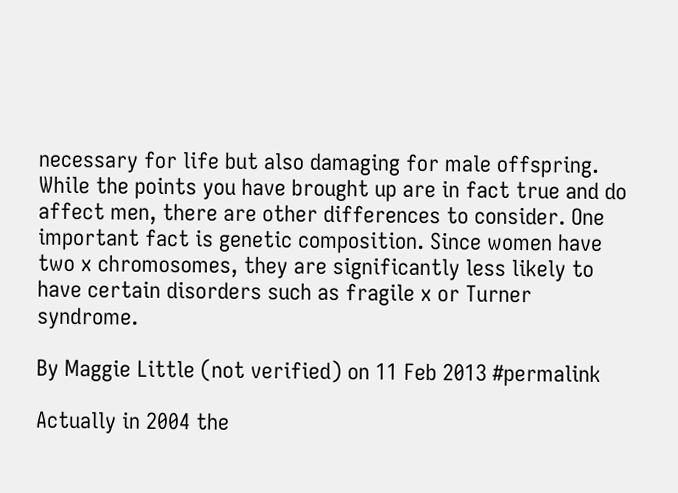necessary for life but also damaging for male offspring. While the points you have brought up are in fact true and do affect men, there are other differences to consider. One important fact is genetic composition. Since women have two x chromosomes, they are significantly less likely to have certain disorders such as fragile x or Turner syndrome.

By Maggie Little (not verified) on 11 Feb 2013 #permalink

Actually in 2004 the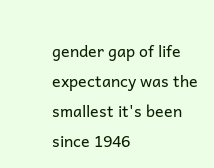gender gap of life expectancy was the smallest it's been since 1946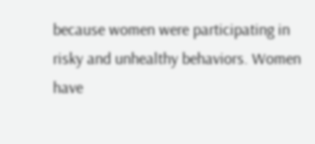because women were participating in risky and unhealthy behaviors. Women have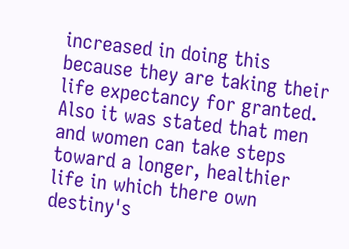increased in doing this because they are taking their life expectancy for granted. Also it was stated that men and women can take steps toward a longer, healthier life in which there own destiny's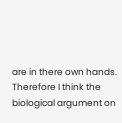are in there own hands. Therefore I think the biological argument on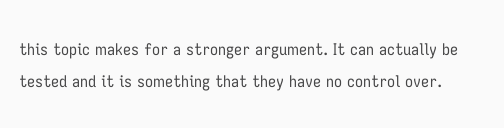this topic makes for a stronger argument. It can actually be tested and it is something that they have no control over.